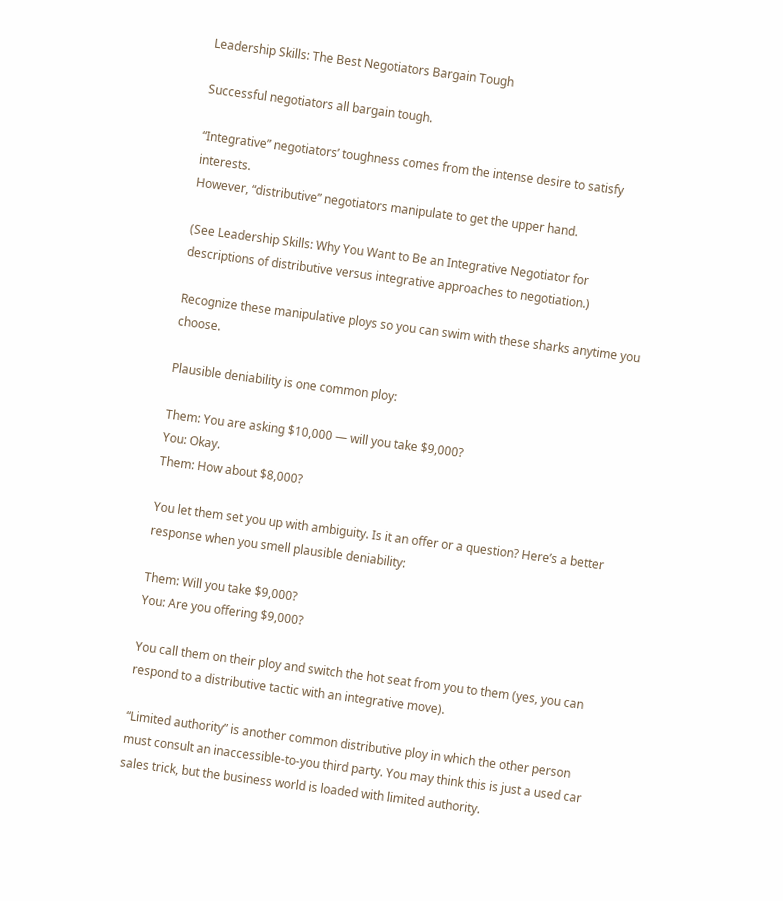Leadership Skills: The Best Negotiators Bargain Tough

Successful negotiators all bargain tough.

“Integrative” negotiators’ toughness comes from the intense desire to satisfy interests.
However, “distributive” negotiators manipulate to get the upper hand.

(See Leadership Skills: Why You Want to Be an Integrative Negotiator for descriptions of distributive versus integrative approaches to negotiation.)

Recognize these manipulative ploys so you can swim with these sharks anytime you choose.

Plausible deniability is one common ploy:

Them: You are asking $10,000 — will you take $9,000?
You: Okay.
Them: How about $8,000?

You let them set you up with ambiguity. Is it an offer or a question? Here’s a better
response when you smell plausible deniability:

Them: Will you take $9,000?
You: Are you offering $9,000?

You call them on their ploy and switch the hot seat from you to them (yes, you can respond to a distributive tactic with an integrative move).

“Limited authority” is another common distributive ploy in which the other person must consult an inaccessible-to-you third party. You may think this is just a used car sales trick, but the business world is loaded with limited authority.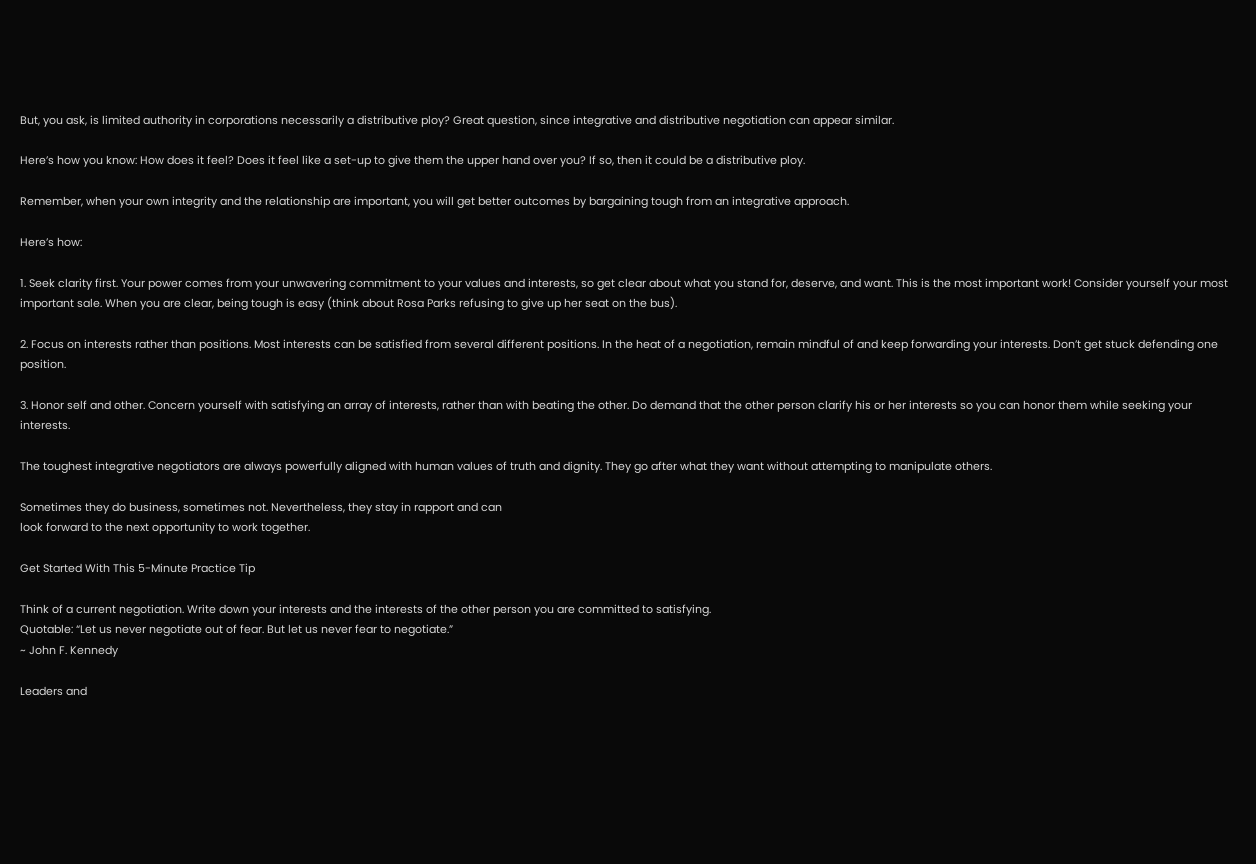But, you ask, is limited authority in corporations necessarily a distributive ploy? Great question, since integrative and distributive negotiation can appear similar.

Here’s how you know: How does it feel? Does it feel like a set-up to give them the upper hand over you? If so, then it could be a distributive ploy.

Remember, when your own integrity and the relationship are important, you will get better outcomes by bargaining tough from an integrative approach.

Here’s how:

1. Seek clarity first. Your power comes from your unwavering commitment to your values and interests, so get clear about what you stand for, deserve, and want. This is the most important work! Consider yourself your most important sale. When you are clear, being tough is easy (think about Rosa Parks refusing to give up her seat on the bus).

2. Focus on interests rather than positions. Most interests can be satisfied from several different positions. In the heat of a negotiation, remain mindful of and keep forwarding your interests. Don’t get stuck defending one position.

3. Honor self and other. Concern yourself with satisfying an array of interests, rather than with beating the other. Do demand that the other person clarify his or her interests so you can honor them while seeking your interests.

The toughest integrative negotiators are always powerfully aligned with human values of truth and dignity. They go after what they want without attempting to manipulate others.

Sometimes they do business, sometimes not. Nevertheless, they stay in rapport and can
look forward to the next opportunity to work together.

Get Started With This 5-Minute Practice Tip

Think of a current negotiation. Write down your interests and the interests of the other person you are committed to satisfying.
Quotable: “Let us never negotiate out of fear. But let us never fear to negotiate.”
~ John F. Kennedy

Leaders and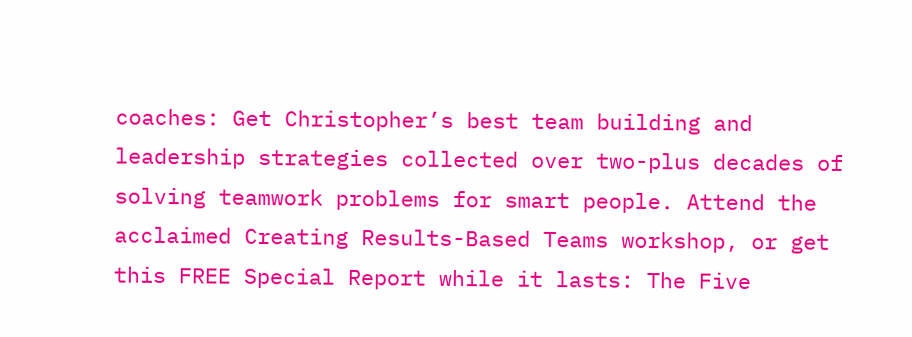coaches: Get Christopher’s best team building and leadership strategies collected over two-plus decades of solving teamwork problems for smart people. Attend the acclaimed Creating Results-Based Teams workshop, or get this FREE Special Report while it lasts: The Five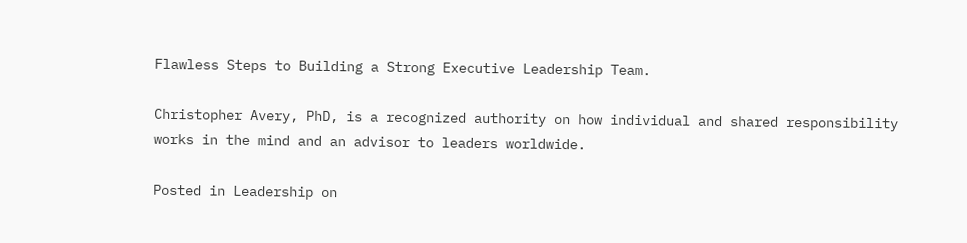Flawless Steps to Building a Strong Executive Leadership Team.

Christopher Avery, PhD, is a recognized authority on how individual and shared responsibility works in the mind and an advisor to leaders worldwide.

Posted in Leadership on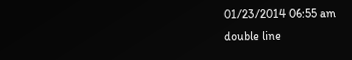01/23/2014 06:55 am
double line